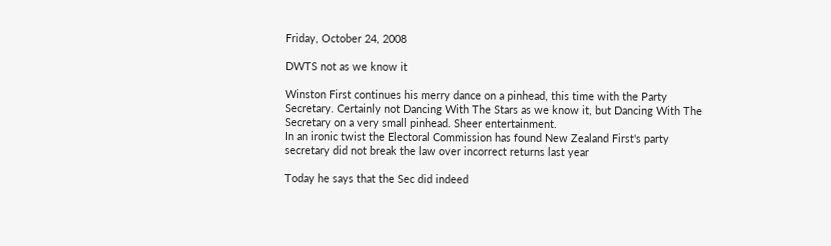Friday, October 24, 2008

DWTS not as we know it

Winston First continues his merry dance on a pinhead, this time with the Party Secretary. Certainly not Dancing With The Stars as we know it, but Dancing With The Secretary on a very small pinhead. Sheer entertainment.
In an ironic twist the Electoral Commission has found New Zealand First's party secretary did not break the law over incorrect returns last year

Today he says that the Sec did indeed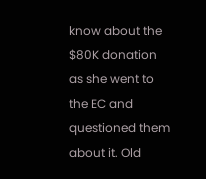know about the $80K donation as she went to the EC and questioned them about it. Old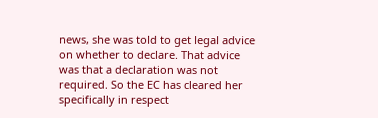news, she was told to get legal advice on whether to declare. That advice was that a declaration was not required. So the EC has cleared her specifically in respect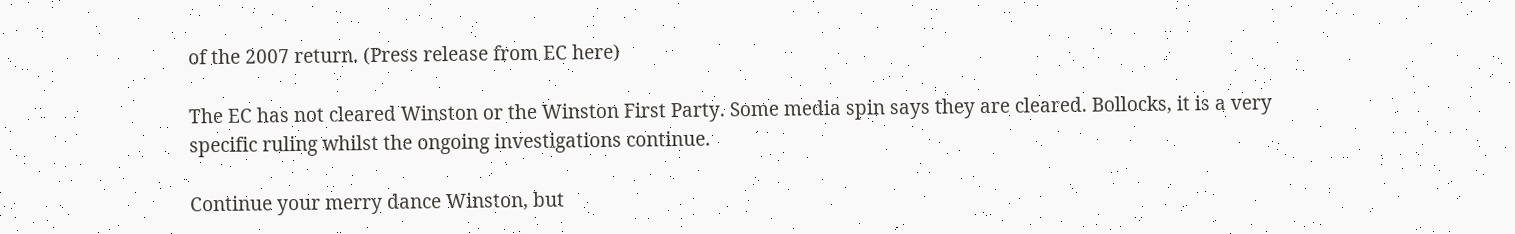of the 2007 return. (Press release from EC here)

The EC has not cleared Winston or the Winston First Party. Some media spin says they are cleared. Bollocks, it is a very specific ruling whilst the ongoing investigations continue.

Continue your merry dance Winston, but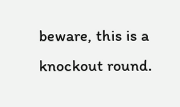beware, this is a knockout round.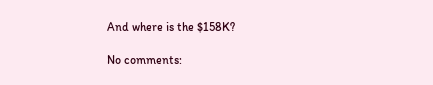And where is the $158K?

No comments: